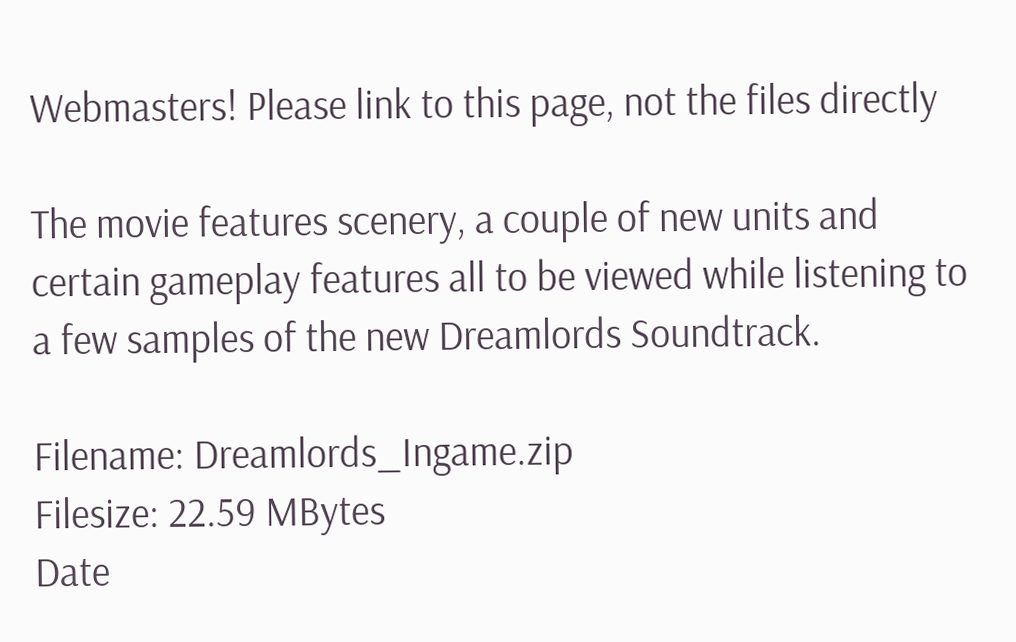Webmasters! Please link to this page, not the files directly

The movie features scenery, a couple of new units and certain gameplay features all to be viewed while listening to a few samples of the new Dreamlords Soundtrack.

Filename: Dreamlords_Ingame.zip
Filesize: 22.59 MBytes
Date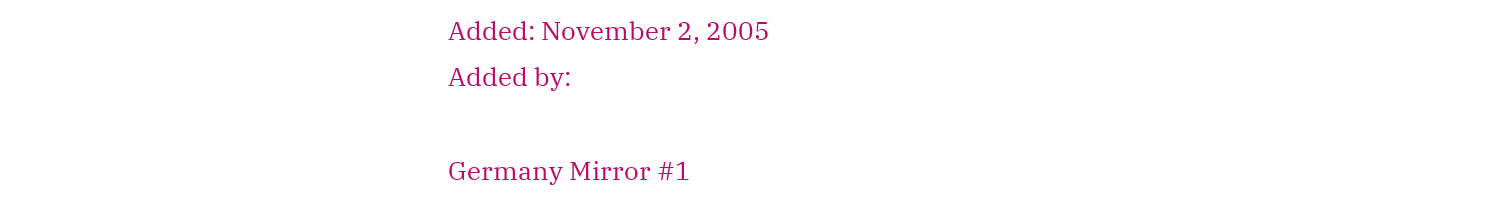Added: November 2, 2005
Added by:

Germany Mirror #1